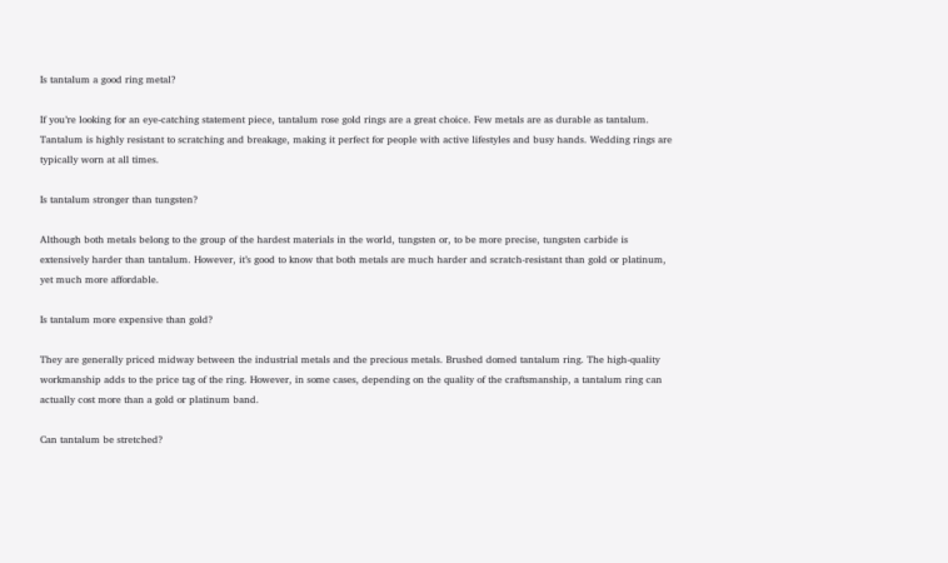Is tantalum a good ring metal?

If you’re looking for an eye-catching statement piece, tantalum rose gold rings are a great choice. Few metals are as durable as tantalum. Tantalum is highly resistant to scratching and breakage, making it perfect for people with active lifestyles and busy hands. Wedding rings are typically worn at all times.

Is tantalum stronger than tungsten?

Although both metals belong to the group of the hardest materials in the world, tungsten or, to be more precise, tungsten carbide is extensively harder than tantalum. However, it’s good to know that both metals are much harder and scratch-resistant than gold or platinum, yet much more affordable.

Is tantalum more expensive than gold?

They are generally priced midway between the industrial metals and the precious metals. Brushed domed tantalum ring. The high-quality workmanship adds to the price tag of the ring. However, in some cases, depending on the quality of the craftsmanship, a tantalum ring can actually cost more than a gold or platinum band.

Can tantalum be stretched?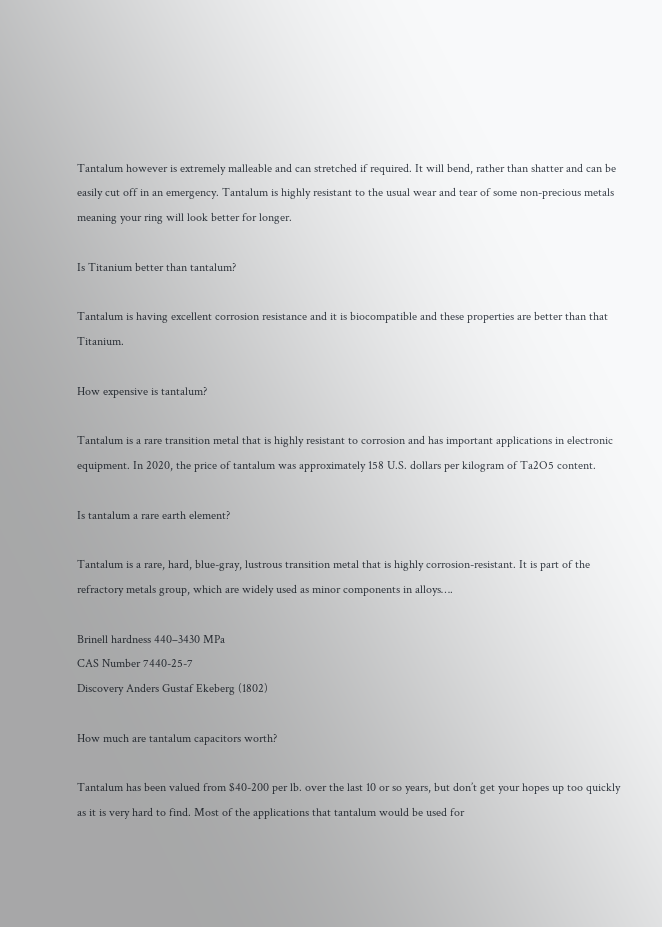Tantalum however is extremely malleable and can stretched if required. It will bend, rather than shatter and can be easily cut off in an emergency. Tantalum is highly resistant to the usual wear and tear of some non-precious metals meaning your ring will look better for longer.

Is Titanium better than tantalum?

Tantalum is having excellent corrosion resistance and it is biocompatible and these properties are better than that Titanium.

How expensive is tantalum?

Tantalum is a rare transition metal that is highly resistant to corrosion and has important applications in electronic equipment. In 2020, the price of tantalum was approximately 158 U.S. dollars per kilogram of Ta2O5 content.

Is tantalum a rare earth element?

Tantalum is a rare, hard, blue-gray, lustrous transition metal that is highly corrosion-resistant. It is part of the refractory metals group, which are widely used as minor components in alloys….

Brinell hardness 440–3430 MPa
CAS Number 7440-25-7
Discovery Anders Gustaf Ekeberg (1802)

How much are tantalum capacitors worth?

Tantalum has been valued from $40-200 per lb. over the last 10 or so years, but don’t get your hopes up too quickly as it is very hard to find. Most of the applications that tantalum would be used for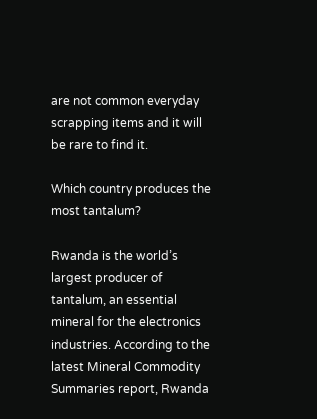are not common everyday scrapping items and it will be rare to find it.

Which country produces the most tantalum?

Rwanda is the world’s largest producer of tantalum, an essential mineral for the electronics industries. According to the latest Mineral Commodity Summaries report, Rwanda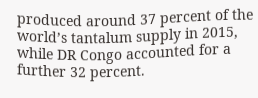produced around 37 percent of the world’s tantalum supply in 2015, while DR Congo accounted for a further 32 percent.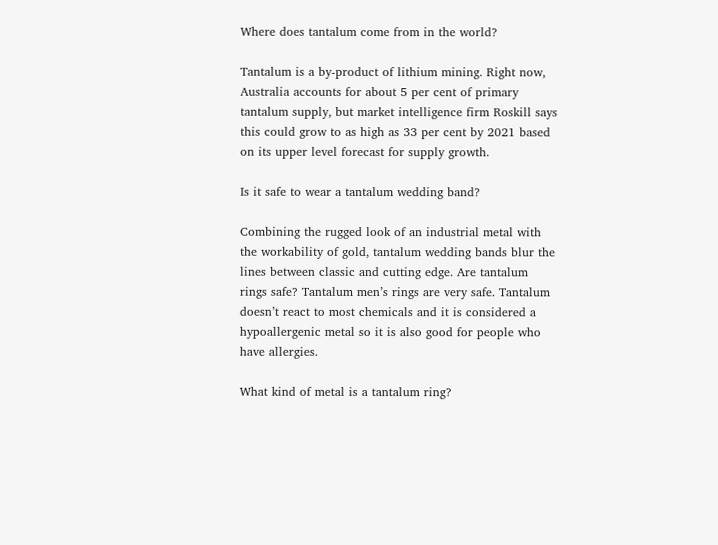Where does tantalum come from in the world?

Tantalum is a by-product of lithium mining. Right now, Australia accounts for about 5 per cent of primary tantalum supply, but market intelligence firm Roskill says this could grow to as high as 33 per cent by 2021 based on its upper level forecast for supply growth.

Is it safe to wear a tantalum wedding band?

Combining the rugged look of an industrial metal with the workability of gold, tantalum wedding bands blur the lines between classic and cutting edge. Are tantalum rings safe? Tantalum men’s rings are very safe. Tantalum doesn’t react to most chemicals and it is considered a hypoallergenic metal so it is also good for people who have allergies.

What kind of metal is a tantalum ring?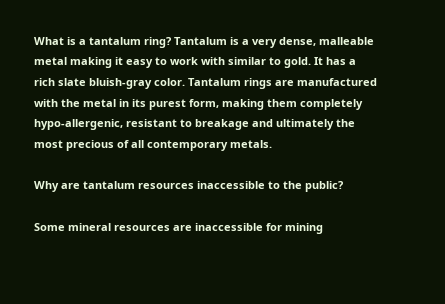What is a tantalum ring? Tantalum is a very dense, malleable metal making it easy to work with similar to gold. It has a rich slate bluish-gray color. Tantalum rings are manufactured with the metal in its purest form, making them completely hypo-allergenic, resistant to breakage and ultimately the most precious of all contemporary metals.

Why are tantalum resources inaccessible to the public?

Some mineral resources are inaccessible for mining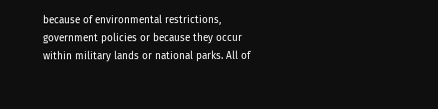because of environmental restrictions, government policies or because they occur within military lands or national parks. All of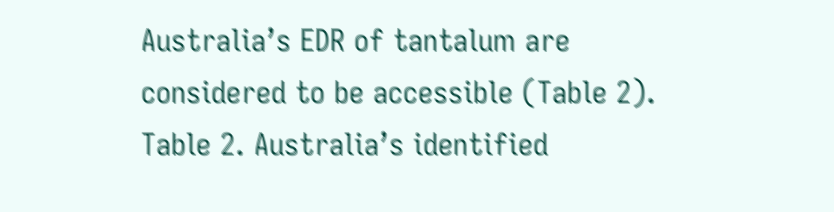Australia’s EDR of tantalum are considered to be accessible (Table 2). Table 2. Australia’s identified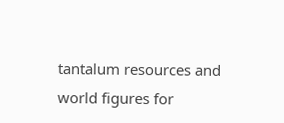tantalum resources and world figures for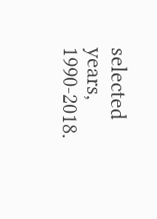selected years, 1990-2018.